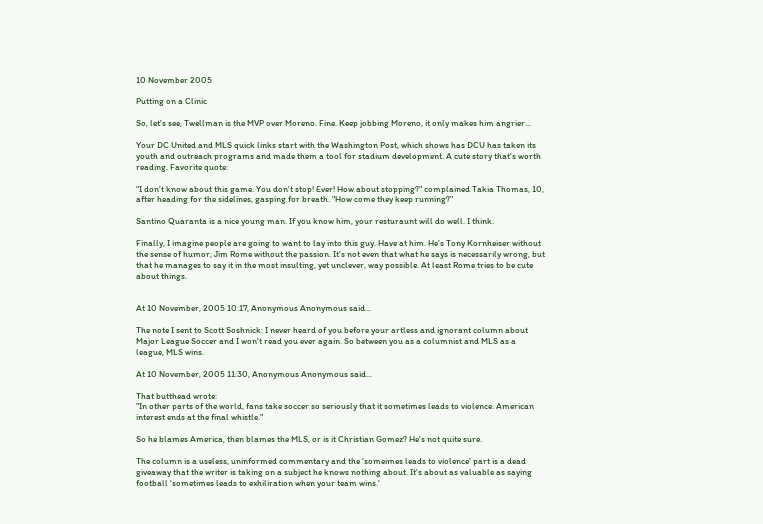10 November 2005

Putting on a Clinic

So, let's see, Twellman is the MVP over Moreno. Fine. Keep jobbing Moreno, it only makes him angrier...

Your DC United and MLS quick links start with the Washington Post, which shows has DCU has taken its youth and outreach programs and made them a tool for stadium development. A cute story that's worth reading. Favorite quote:

"I don't know about this game. You don't stop! Ever! How about stopping?" complained Takia Thomas, 10, after heading for the sidelines, gasping for breath. "How come they keep running?"

Santino Quaranta is a nice young man. If you know him, your resturaunt will do well. I think.

Finally, I imagine people are going to want to lay into this guy. Have at him. He's Tony Kornheiser without the sense of humor, Jim Rome without the passion. It's not even that what he says is necessarily wrong, but that he manages to say it in the most insulting, yet unclever, way possible. At least Rome tries to be cute about things.


At 10 November, 2005 10:17, Anonymous Anonymous said...

The note I sent to Scott Soshnick: I never heard of you before your artless and ignorant column about Major League Soccer and I won't read you ever again. So between you as a columnist and MLS as a league, MLS wins.

At 10 November, 2005 11:30, Anonymous Anonymous said...

That butthead wrote:
"In other parts of the world, fans take soccer so seriously that it sometimes leads to violence. American interest ends at the final whistle."

So he blames America, then blames the MLS, or is it Christian Gomez? He's not quite sure.

The column is a useless, uninformed commentary and the 'someimes leads to violence' part is a dead giveaway that the writer is taking on a subject he knows nothing about. It's about as valuable as saying football 'sometimes leads to exhiliration when your team wins.'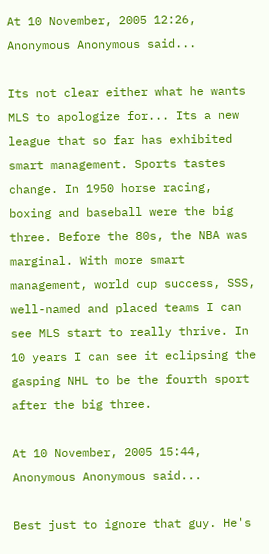At 10 November, 2005 12:26, Anonymous Anonymous said...

Its not clear either what he wants MLS to apologize for... Its a new league that so far has exhibited smart management. Sports tastes change. In 1950 horse racing, boxing and baseball were the big three. Before the 80s, the NBA was marginal. With more smart management, world cup success, SSS, well-named and placed teams I can see MLS start to really thrive. In 10 years I can see it eclipsing the gasping NHL to be the fourth sport after the big three.

At 10 November, 2005 15:44, Anonymous Anonymous said...

Best just to ignore that guy. He's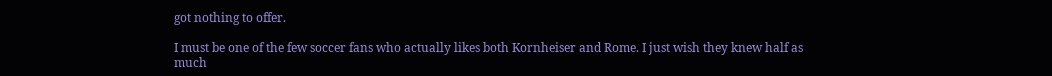got nothing to offer.

I must be one of the few soccer fans who actually likes both Kornheiser and Rome. I just wish they knew half as much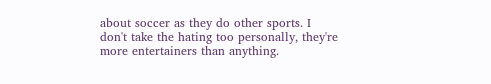about soccer as they do other sports. I don't take the hating too personally, they're more entertainers than anything.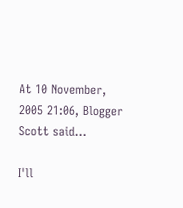At 10 November, 2005 21:06, Blogger Scott said...

I'll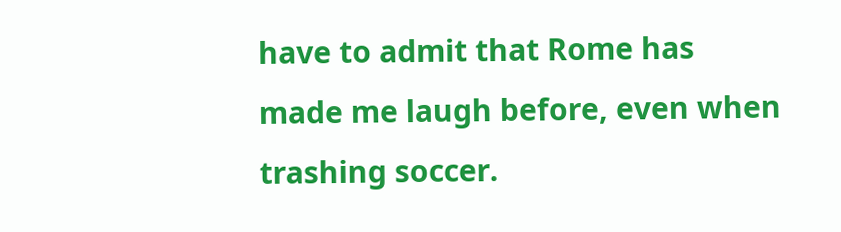have to admit that Rome has made me laugh before, even when trashing soccer.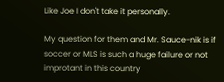Like Joe I don't take it personally.

My question for them and Mr. Sauce-nik is if soccer or MLS is such a huge failure or not improtant in this country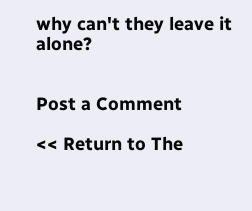why can't they leave it alone?


Post a Comment

<< Return to The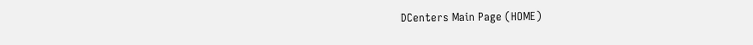DCenters Main Page (HOME)